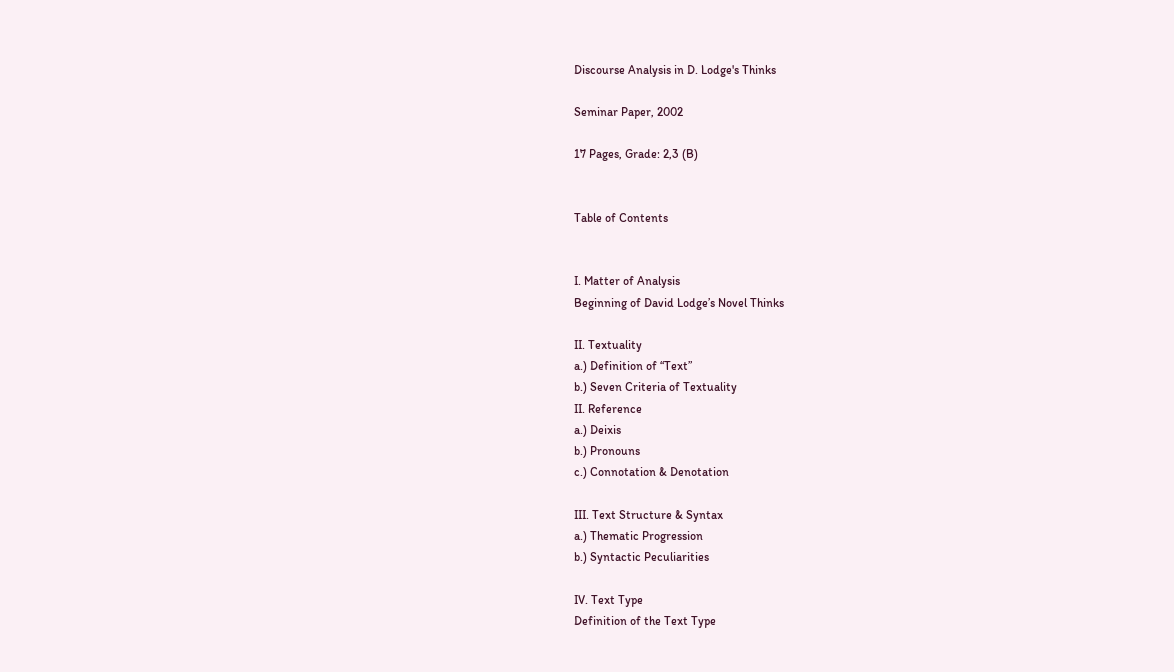Discourse Analysis in D. Lodge's Thinks

Seminar Paper, 2002

17 Pages, Grade: 2,3 (B)


Table of Contents


I. Matter of Analysis
Beginning of David Lodge’s Novel Thinks

II. Textuality
a.) Definition of “Text”
b.) Seven Criteria of Textuality
II. Reference
a.) Deixis
b.) Pronouns
c.) Connotation & Denotation

III. Text Structure & Syntax
a.) Thematic Progression
b.) Syntactic Peculiarities

IV. Text Type
Definition of the Text Type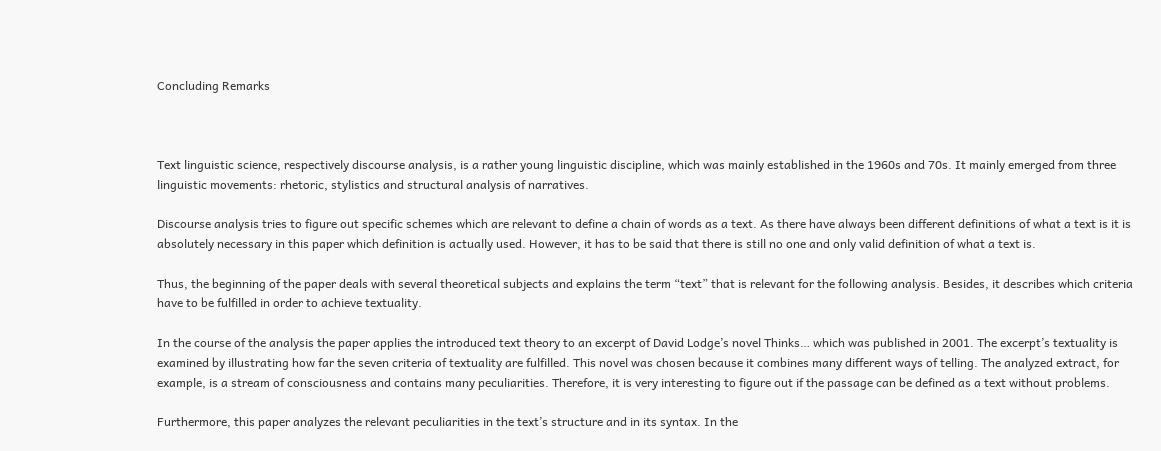Concluding Remarks



Text linguistic science, respectively discourse analysis, is a rather young linguistic discipline, which was mainly established in the 1960s and 70s. It mainly emerged from three linguistic movements: rhetoric, stylistics and structural analysis of narratives.

Discourse analysis tries to figure out specific schemes which are relevant to define a chain of words as a text. As there have always been different definitions of what a text is it is absolutely necessary in this paper which definition is actually used. However, it has to be said that there is still no one and only valid definition of what a text is.

Thus, the beginning of the paper deals with several theoretical subjects and explains the term “text” that is relevant for the following analysis. Besides, it describes which criteria have to be fulfilled in order to achieve textuality.

In the course of the analysis the paper applies the introduced text theory to an excerpt of David Lodge’s novel Thinks… which was published in 2001. The excerpt’s textuality is examined by illustrating how far the seven criteria of textuality are fulfilled. This novel was chosen because it combines many different ways of telling. The analyzed extract, for example, is a stream of consciousness and contains many peculiarities. Therefore, it is very interesting to figure out if the passage can be defined as a text without problems.

Furthermore, this paper analyzes the relevant peculiarities in the text’s structure and in its syntax. In the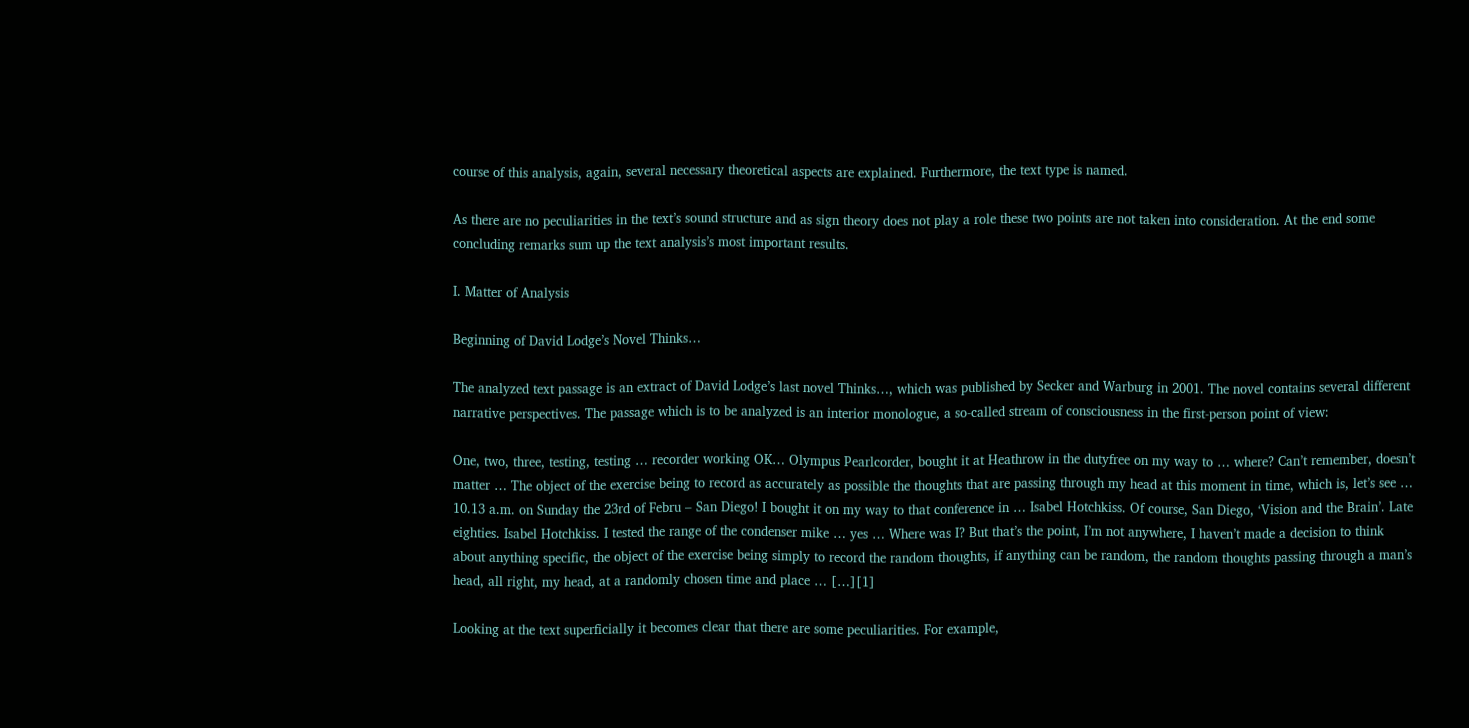course of this analysis, again, several necessary theoretical aspects are explained. Furthermore, the text type is named.

As there are no peculiarities in the text’s sound structure and as sign theory does not play a role these two points are not taken into consideration. At the end some concluding remarks sum up the text analysis’s most important results.

I. Matter of Analysis

Beginning of David Lodge’s Novel Thinks…

The analyzed text passage is an extract of David Lodge’s last novel Thinks…, which was published by Secker and Warburg in 2001. The novel contains several different narrative perspectives. The passage which is to be analyzed is an interior monologue, a so-called stream of consciousness in the first-person point of view:

One, two, three, testing, testing … recorder working OK… Olympus Pearlcorder, bought it at Heathrow in the dutyfree on my way to … where? Can’t remember, doesn’t matter … The object of the exercise being to record as accurately as possible the thoughts that are passing through my head at this moment in time, which is, let’s see … 10.13 a.m. on Sunday the 23rd of Febru – San Diego! I bought it on my way to that conference in … Isabel Hotchkiss. Of course, San Diego, ‘Vision and the Brain’. Late eighties. Isabel Hotchkiss. I tested the range of the condenser mike … yes … Where was I? But that’s the point, I’m not anywhere, I haven’t made a decision to think about anything specific, the object of the exercise being simply to record the random thoughts, if anything can be random, the random thoughts passing through a man’s head, all right, my head, at a randomly chosen time and place … […][1]

Looking at the text superficially it becomes clear that there are some peculiarities. For example,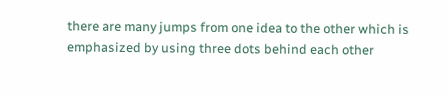there are many jumps from one idea to the other which is emphasized by using three dots behind each other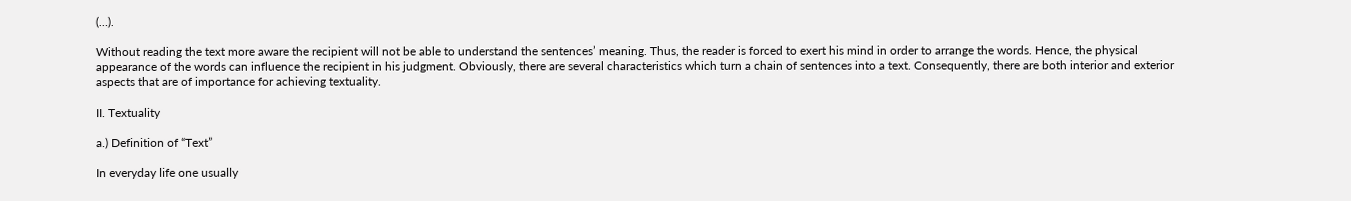(…).

Without reading the text more aware the recipient will not be able to understand the sentences’ meaning. Thus, the reader is forced to exert his mind in order to arrange the words. Hence, the physical appearance of the words can influence the recipient in his judgment. Obviously, there are several characteristics which turn a chain of sentences into a text. Consequently, there are both interior and exterior aspects that are of importance for achieving textuality.

II. Textuality

a.) Definition of “Text”

In everyday life one usually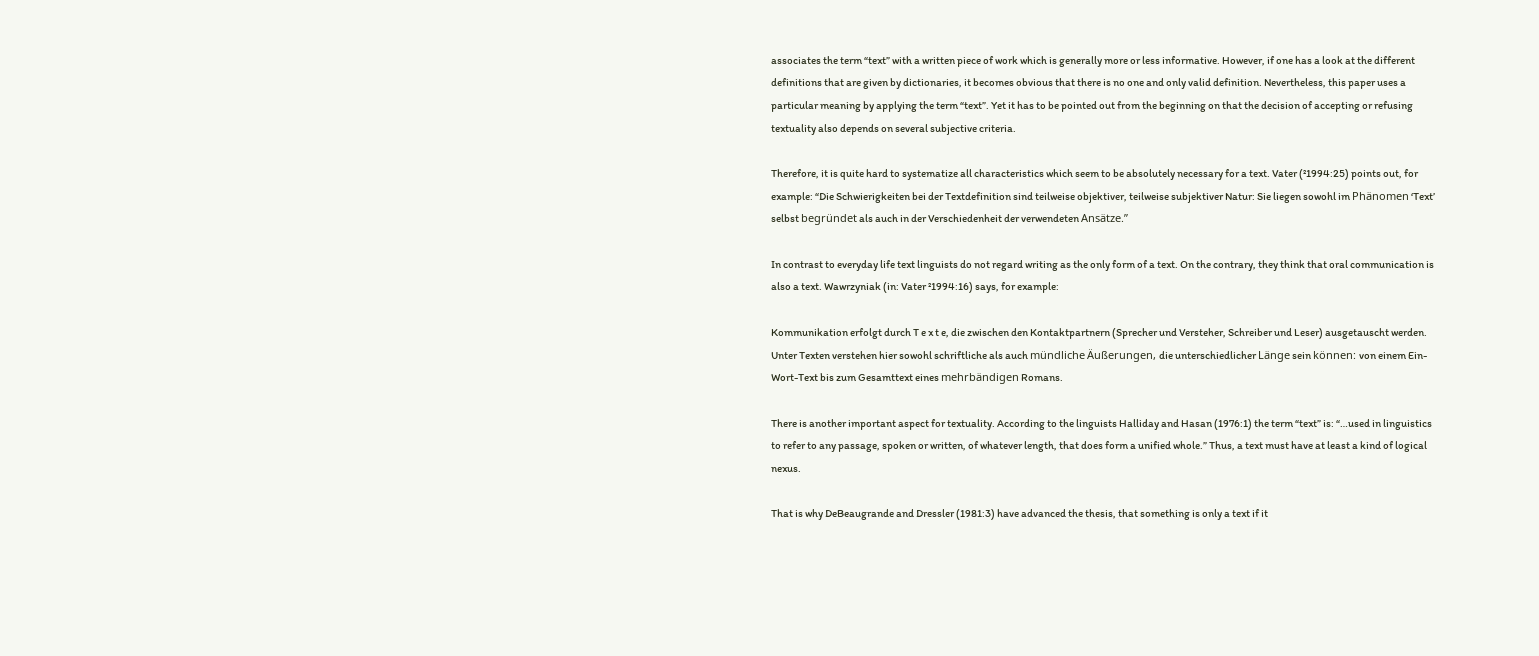associates the term “text” with a written piece of work which is generally more or less informative. However, if one has a look at the different definitions that are given by dictionaries, it becomes obvious that there is no one and only valid definition. Nevertheless, this paper uses a particular meaning by applying the term “text”. Yet it has to be pointed out from the beginning on that the decision of accepting or refusing textuality also depends on several subjective criteria.

Therefore, it is quite hard to systematize all characteristics which seem to be absolutely necessary for a text. Vater (²1994:25) points out, for example: “Die Schwierigkeiten bei der Textdefinition sind teilweise objektiver, teilweise subjektiver Natur: Sie liegen sowohl im Phänomen ‘Text’ selbst begründet als auch in der Verschiedenheit der verwendeten Ansätze.”

In contrast to everyday life text linguists do not regard writing as the only form of a text. On the contrary, they think that oral communication is also a text. Wawrzyniak (in: Vater ²1994:16) says, for example:

Kommunikation erfolgt durch T e x t e, die zwischen den Kontaktpartnern (Sprecher und Versteher, Schreiber und Leser) ausgetauscht werden. Unter Texten verstehen hier sowohl schriftliche als auch mündliche Äußerungen, die unterschiedlicher Länge sein können: von einem Ein-Wort-Text bis zum Gesamttext eines mehrbändigen Romans.

There is another important aspect for textuality. According to the linguists Halliday and Hasan (1976:1) the term “text” is: “…used in linguistics to refer to any passage, spoken or written, of whatever length, that does form a unified whole.” Thus, a text must have at least a kind of logical nexus.

That is why DeBeaugrande and Dressler (1981:3) have advanced the thesis, that something is only a text if it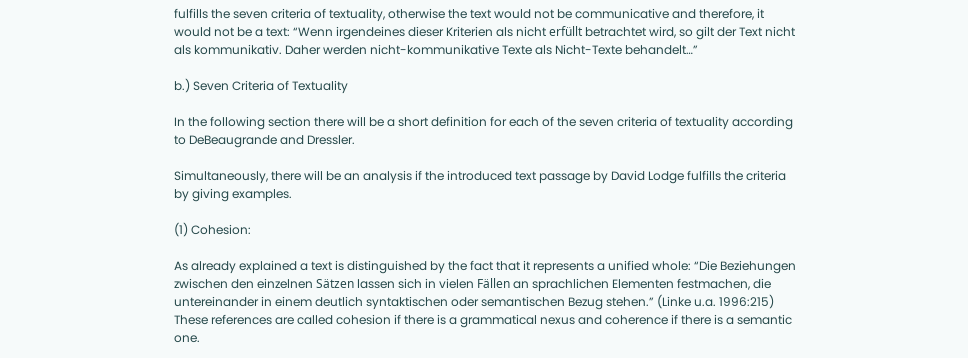fulfills the seven criteria of textuality, otherwise the text would not be communicative and therefore, it would not be a text: “Wenn irgendeines dieser Kriterien als nicht erfüllt betrachtet wird, so gilt der Text nicht als kommunikativ. Daher werden nicht-kommunikative Texte als Nicht-Texte behandelt…”

b.) Seven Criteria of Textuality

In the following section there will be a short definition for each of the seven criteria of textuality according to DeBeaugrande and Dressler.

Simultaneously, there will be an analysis if the introduced text passage by David Lodge fulfills the criteria by giving examples.

(1) Cohesion:

As already explained a text is distinguished by the fact that it represents a unified whole: “Die Beziehungen zwischen den einzelnen Sätzen lassen sich in vielen Fällen an sprachlichen Elementen festmachen, die untereinander in einem deutlich syntaktischen oder semantischen Bezug stehen.” (Linke u.a. 1996:215) These references are called cohesion if there is a grammatical nexus and coherence if there is a semantic one.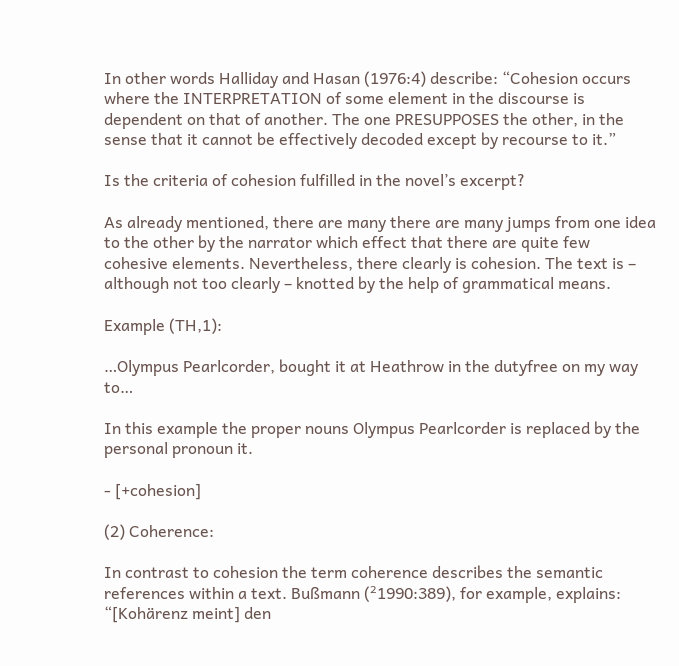In other words Halliday and Hasan (1976:4) describe: “Cohesion occurs where the INTERPRETATION of some element in the discourse is dependent on that of another. The one PRESUPPOSES the other, in the sense that it cannot be effectively decoded except by recourse to it.”

Is the criteria of cohesion fulfilled in the novel’s excerpt?

As already mentioned, there are many there are many jumps from one idea to the other by the narrator which effect that there are quite few cohesive elements. Nevertheless, there clearly is cohesion. The text is – although not too clearly – knotted by the help of grammatical means.

Example (TH,1):

…Olympus Pearlcorder, bought it at Heathrow in the dutyfree on my way to…

In this example the proper nouns Olympus Pearlcorder is replaced by the personal pronoun it.

- [+cohesion]

(2) Coherence:

In contrast to cohesion the term coherence describes the semantic references within a text. Bußmann (²1990:389), for example, explains: “[Kohärenz meint] den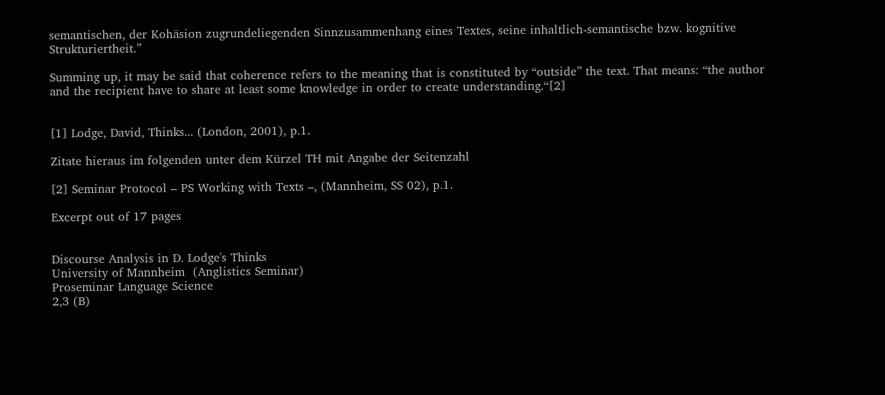semantischen, der Kohäsion zugrundeliegenden Sinnzusammenhang eines Textes, seine inhaltlich-semantische bzw. kognitive Strukturiertheit.”

Summing up, it may be said that coherence refers to the meaning that is constituted by “outside” the text. That means: “the author and the recipient have to share at least some knowledge in order to create understanding.“[2]


[1] Lodge, David, Thinks... (London, 2001), p.1.

Zitate hieraus im folgenden unter dem Kürzel TH mit Angabe der Seitenzahl

[2] Seminar Protocol – PS Working with Texts –, (Mannheim, SS 02), p.1.

Excerpt out of 17 pages


Discourse Analysis in D. Lodge's Thinks
University of Mannheim  (Anglistics Seminar)
Proseminar Language Science
2,3 (B)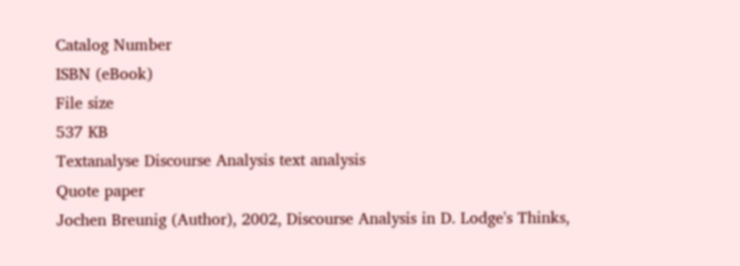Catalog Number
ISBN (eBook)
File size
537 KB
Textanalyse Discourse Analysis text analysis
Quote paper
Jochen Breunig (Author), 2002, Discourse Analysis in D. Lodge's Thinks,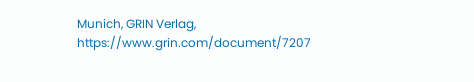Munich, GRIN Verlag, https://www.grin.com/document/7207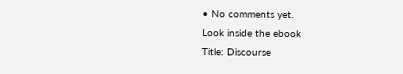• No comments yet.
Look inside the ebook
Title: Discourse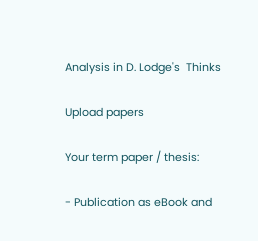Analysis in D. Lodge's  Thinks

Upload papers

Your term paper / thesis:

- Publication as eBook and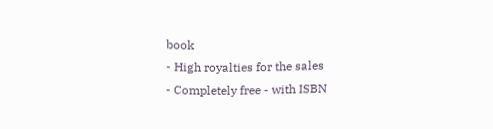book
- High royalties for the sales
- Completely free - with ISBN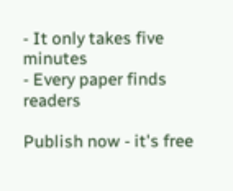- It only takes five minutes
- Every paper finds readers

Publish now - it's free